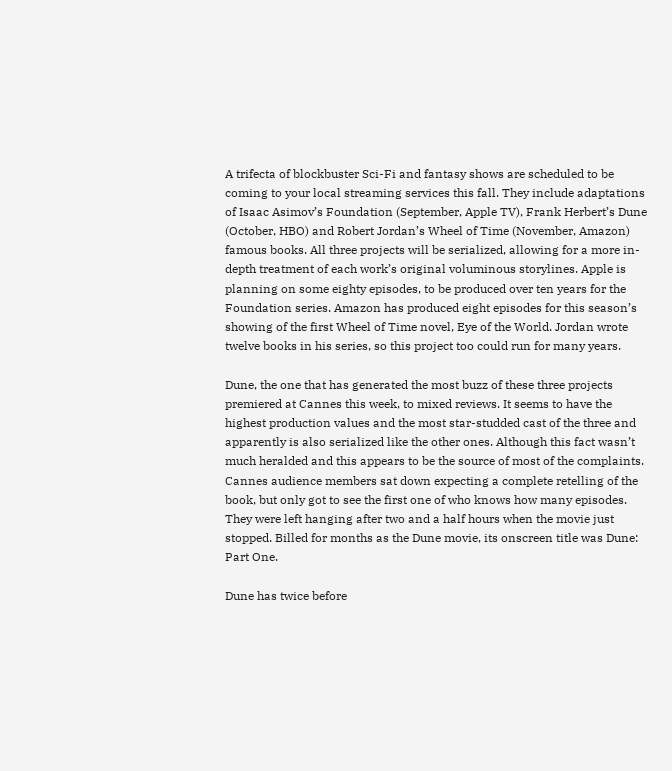A trifecta of blockbuster Sci-Fi and fantasy shows are scheduled to be coming to your local streaming services this fall. They include adaptations of Isaac Asimov’s Foundation (September, Apple TV), Frank Herbert’s Dune (October, HBO) and Robert Jordan’s Wheel of Time (November, Amazon) famous books. All three projects will be serialized, allowing for a more in-depth treatment of each work’s original voluminous storylines. Apple is planning on some eighty episodes, to be produced over ten years for the Foundation series. Amazon has produced eight episodes for this season’s showing of the first Wheel of Time novel, Eye of the World. Jordan wrote twelve books in his series, so this project too could run for many years.

Dune, the one that has generated the most buzz of these three projects premiered at Cannes this week, to mixed reviews. It seems to have the highest production values and the most star-studded cast of the three and apparently is also serialized like the other ones. Although this fact wasn’t much heralded and this appears to be the source of most of the complaints. Cannes audience members sat down expecting a complete retelling of the book, but only got to see the first one of who knows how many episodes. They were left hanging after two and a half hours when the movie just stopped. Billed for months as the Dune movie, its onscreen title was Dune: Part One.

Dune has twice before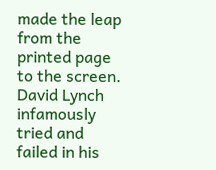made the leap from the printed page to the screen. David Lynch infamously tried and failed in his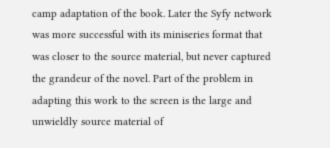camp adaptation of the book. Later the Syfy network was more successful with its miniseries format that was closer to the source material, but never captured the grandeur of the novel. Part of the problem in adapting this work to the screen is the large and unwieldly source material of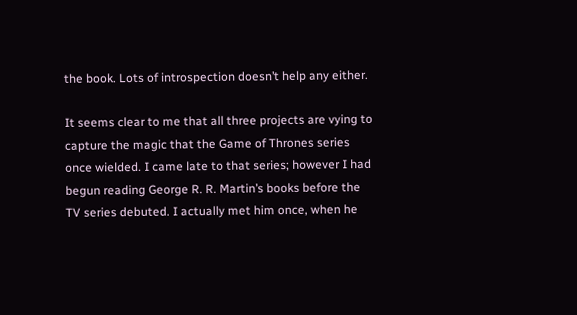the book. Lots of introspection doesn’t help any either.

It seems clear to me that all three projects are vying to capture the magic that the Game of Thrones series once wielded. I came late to that series; however I had begun reading George R. R. Martin’s books before the TV series debuted. I actually met him once, when he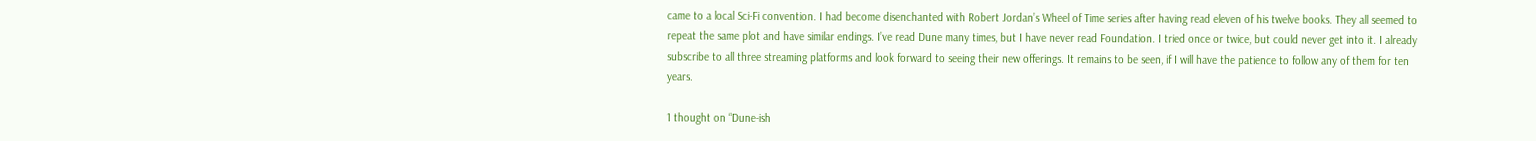came to a local Sci-Fi convention. I had become disenchanted with Robert Jordan’s Wheel of Time series after having read eleven of his twelve books. They all seemed to repeat the same plot and have similar endings. I’ve read Dune many times, but I have never read Foundation. I tried once or twice, but could never get into it. I already subscribe to all three streaming platforms and look forward to seeing their new offerings. It remains to be seen, if I will have the patience to follow any of them for ten years.

1 thought on “Dune-ish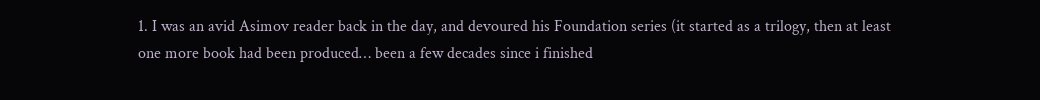1. I was an avid Asimov reader back in the day, and devoured his Foundation series (it started as a trilogy, then at least one more book had been produced… been a few decades since i finished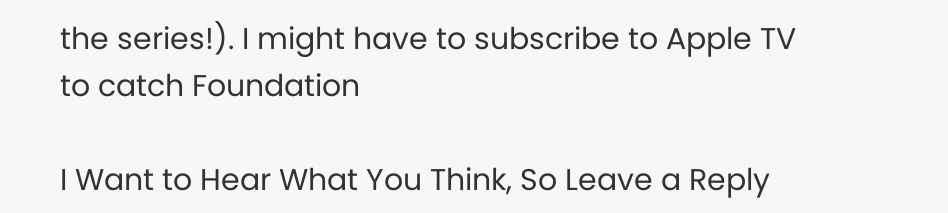the series!). I might have to subscribe to Apple TV to catch Foundation

I Want to Hear What You Think, So Leave a Reply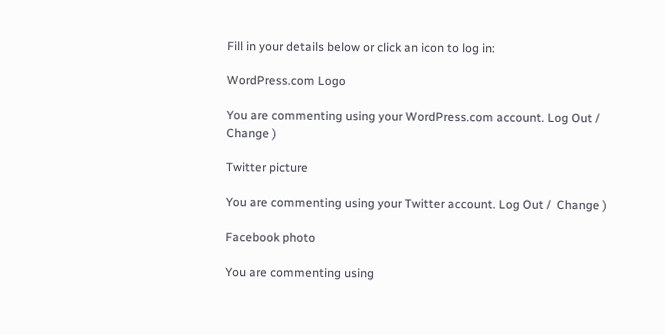Fill in your details below or click an icon to log in:

WordPress.com Logo

You are commenting using your WordPress.com account. Log Out /  Change )

Twitter picture

You are commenting using your Twitter account. Log Out /  Change )

Facebook photo

You are commenting using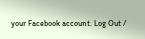your Facebook account. Log Out /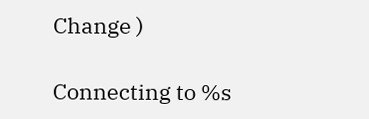Change )

Connecting to %s